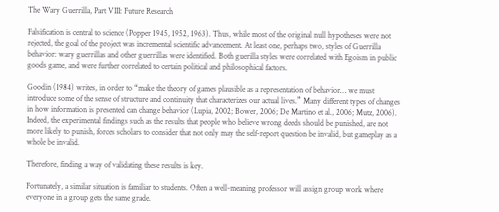The Wary Guerrilla, Part VIII: Future Research

Falsification is central to science (Popper 1945, 1952, 1963). Thus, while most of the original null hypotheses were not rejected, the goal of the project was incremental scientific advancement. At least one, perhaps two, styles of Guerrilla behavior: wary guerrillas and other guerrillas were identified. Both guerilla styles were correlated with Egoism in public goods game, and were further correlated to certain political and philosophical factors.

Goodin (1984) writes, in order to “make the theory of games plausible as a representation of behavior… we must introduce some of the sense of structure and continuity that characterizes our actual lives.” Many different types of changes in how information is presented can change behavior (Lupia, 2002; Bower, 2006; De Martino et al., 2006; Mutz, 2006). Indeed, the experimental findings such as the results that people who believe wrong deeds should be punished, are not more likely to punish, forces scholars to consider that not only may the self-report question be invalid, but gameplay as a whole be invalid.

Therefore, finding a way of validating these results is key.

Fortunately, a similar situation is familiar to students. Often a well-meaning professor will assign group work where everyone in a group gets the same grade.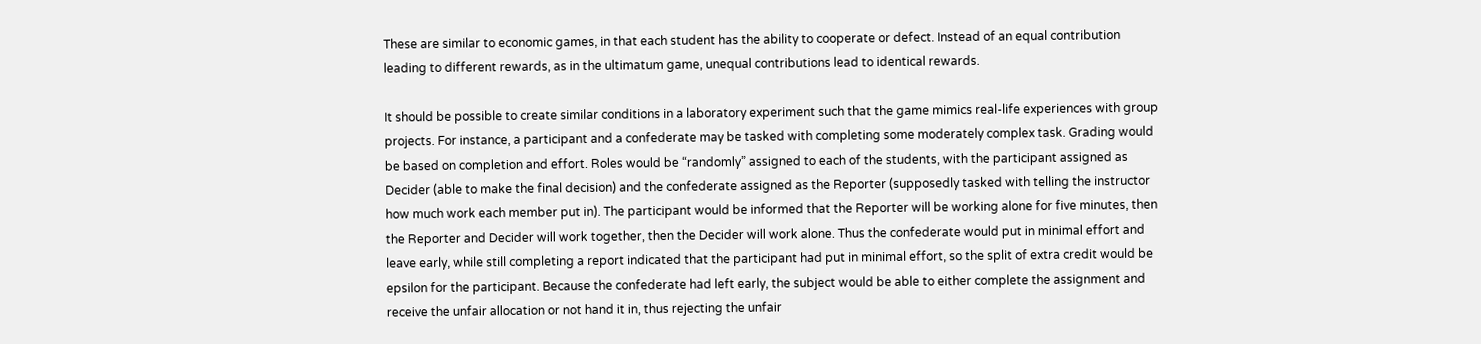These are similar to economic games, in that each student has the ability to cooperate or defect. Instead of an equal contribution leading to different rewards, as in the ultimatum game, unequal contributions lead to identical rewards.

It should be possible to create similar conditions in a laboratory experiment such that the game mimics real-life experiences with group projects. For instance, a participant and a confederate may be tasked with completing some moderately complex task. Grading would be based on completion and effort. Roles would be “randomly” assigned to each of the students, with the participant assigned as Decider (able to make the final decision) and the confederate assigned as the Reporter (supposedly tasked with telling the instructor how much work each member put in). The participant would be informed that the Reporter will be working alone for five minutes, then the Reporter and Decider will work together, then the Decider will work alone. Thus the confederate would put in minimal effort and leave early, while still completing a report indicated that the participant had put in minimal effort, so the split of extra credit would be epsilon for the participant. Because the confederate had left early, the subject would be able to either complete the assignment and receive the unfair allocation or not hand it in, thus rejecting the unfair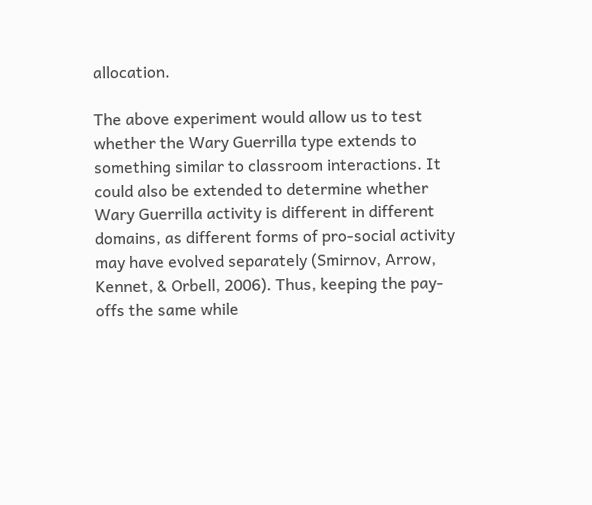allocation.

The above experiment would allow us to test whether the Wary Guerrilla type extends to something similar to classroom interactions. It could also be extended to determine whether Wary Guerrilla activity is different in different domains, as different forms of pro-social activity may have evolved separately (Smirnov, Arrow, Kennet, & Orbell, 2006). Thus, keeping the pay-offs the same while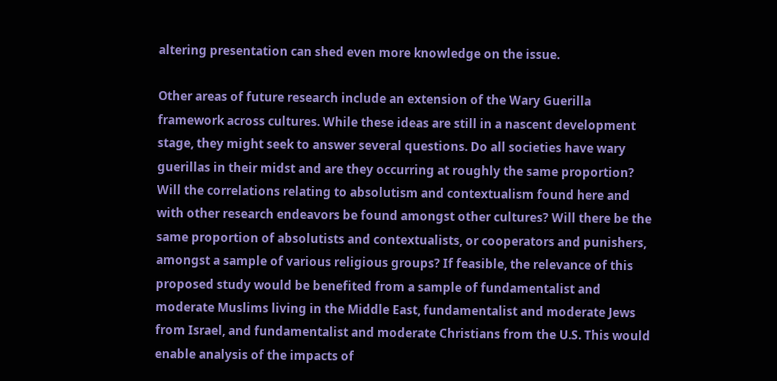altering presentation can shed even more knowledge on the issue.

Other areas of future research include an extension of the Wary Guerilla framework across cultures. While these ideas are still in a nascent development stage, they might seek to answer several questions. Do all societies have wary guerillas in their midst and are they occurring at roughly the same proportion? Will the correlations relating to absolutism and contextualism found here and with other research endeavors be found amongst other cultures? Will there be the same proportion of absolutists and contextualists, or cooperators and punishers, amongst a sample of various religious groups? If feasible, the relevance of this proposed study would be benefited from a sample of fundamentalist and moderate Muslims living in the Middle East, fundamentalist and moderate Jews from Israel, and fundamentalist and moderate Christians from the U.S. This would enable analysis of the impacts of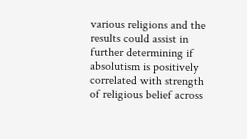various religions and the results could assist in further determining if absolutism is positively correlated with strength of religious belief across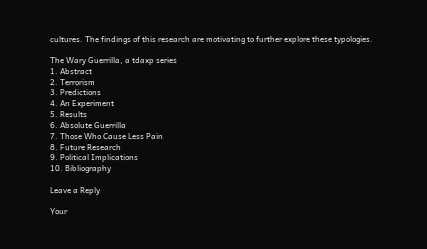cultures. The findings of this research are motivating to further explore these typologies.

The Wary Guerrilla, a tdaxp series
1. Abstract
2. Terrorism
3. Predictions
4. An Experiment
5. Results
6. Absolute Guerrilla
7. Those Who Cause Less Pain
8. Future Research
9. Political Implications
10. Bibliography

Leave a Reply

Your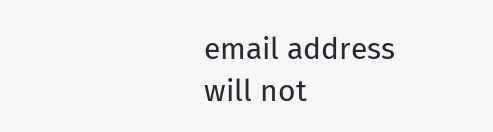email address will not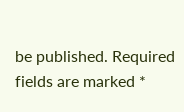be published. Required fields are marked *